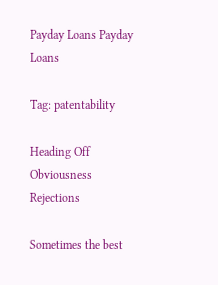Payday Loans Payday Loans

Tag: patentability

Heading Off Obviousness Rejections

Sometimes the best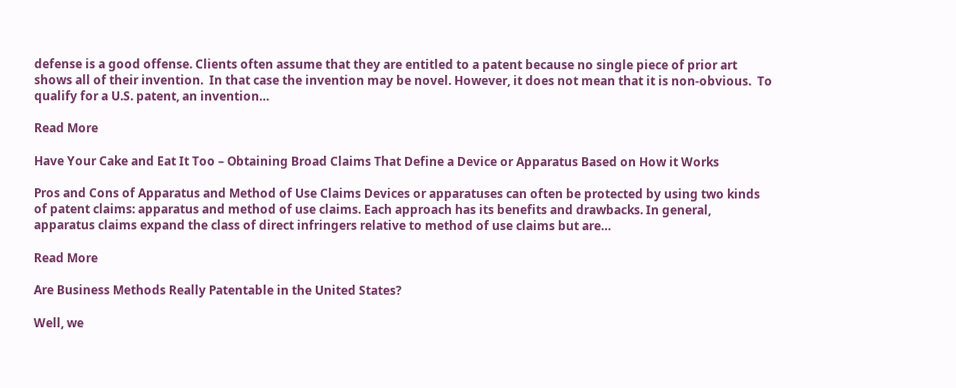defense is a good offense. Clients often assume that they are entitled to a patent because no single piece of prior art shows all of their invention.  In that case the invention may be novel. However, it does not mean that it is non-obvious.  To qualify for a U.S. patent, an invention…

Read More

Have Your Cake and Eat It Too – Obtaining Broad Claims That Define a Device or Apparatus Based on How it Works

Pros and Cons of Apparatus and Method of Use Claims Devices or apparatuses can often be protected by using two kinds of patent claims: apparatus and method of use claims. Each approach has its benefits and drawbacks. In general, apparatus claims expand the class of direct infringers relative to method of use claims but are…

Read More

Are Business Methods Really Patentable in the United States?

Well, we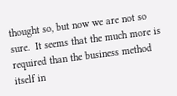thought so, but now we are not so sure.  It seems that the much more is required than the business method itself in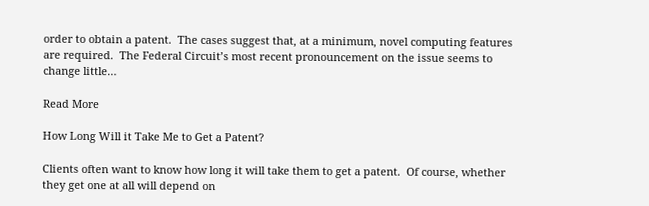order to obtain a patent.  The cases suggest that, at a minimum, novel computing features are required.  The Federal Circuit’s most recent pronouncement on the issue seems to change little…

Read More

How Long Will it Take Me to Get a Patent?

Clients often want to know how long it will take them to get a patent.  Of course, whether they get one at all will depend on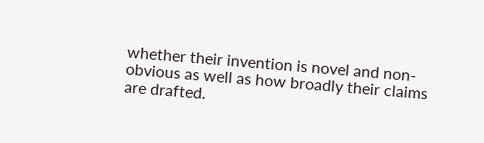whether their invention is novel and non-obvious as well as how broadly their claims are drafted.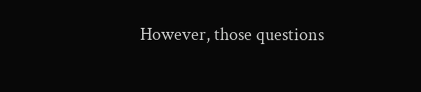However, those questions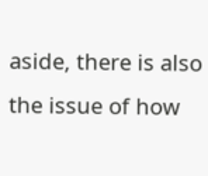aside, there is also the issue of how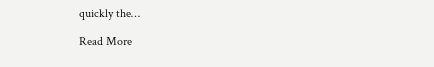quickly the…

Read More